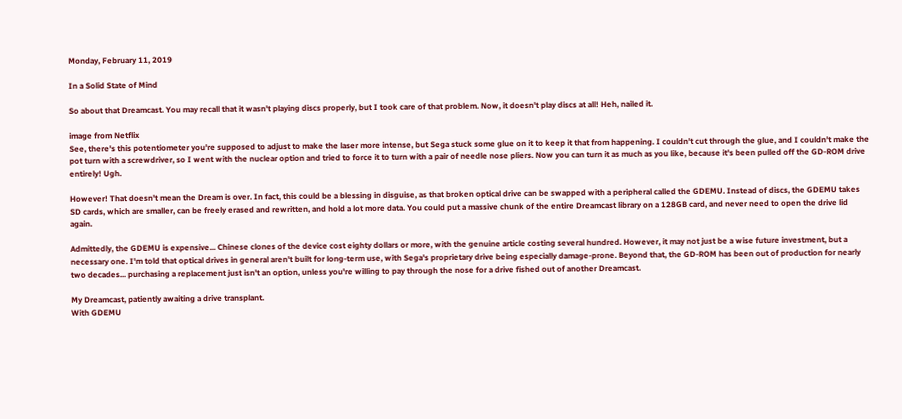Monday, February 11, 2019

In a Solid State of Mind

So about that Dreamcast. You may recall that it wasn't playing discs properly, but I took care of that problem. Now, it doesn't play discs at all! Heh, nailed it.

image from Netflix
See, there's this potentiometer you're supposed to adjust to make the laser more intense, but Sega stuck some glue on it to keep it that from happening. I couldn't cut through the glue, and I couldn't make the pot turn with a screwdriver, so I went with the nuclear option and tried to force it to turn with a pair of needle nose pliers. Now you can turn it as much as you like, because it's been pulled off the GD-ROM drive entirely! Ugh.

However! That doesn't mean the Dream is over. In fact, this could be a blessing in disguise, as that broken optical drive can be swapped with a peripheral called the GDEMU. Instead of discs, the GDEMU takes SD cards, which are smaller, can be freely erased and rewritten, and hold a lot more data. You could put a massive chunk of the entire Dreamcast library on a 128GB card, and never need to open the drive lid again.

Admittedly, the GDEMU is expensive... Chinese clones of the device cost eighty dollars or more, with the genuine article costing several hundred. However, it may not just be a wise future investment, but a necessary one. I'm told that optical drives in general aren't built for long-term use, with Sega's proprietary drive being especially damage-prone. Beyond that, the GD-ROM has been out of production for nearly two decades... purchasing a replacement just isn't an option, unless you're willing to pay through the nose for a drive fished out of another Dreamcast.

My Dreamcast, patiently awaiting a drive transplant.
With GDEMU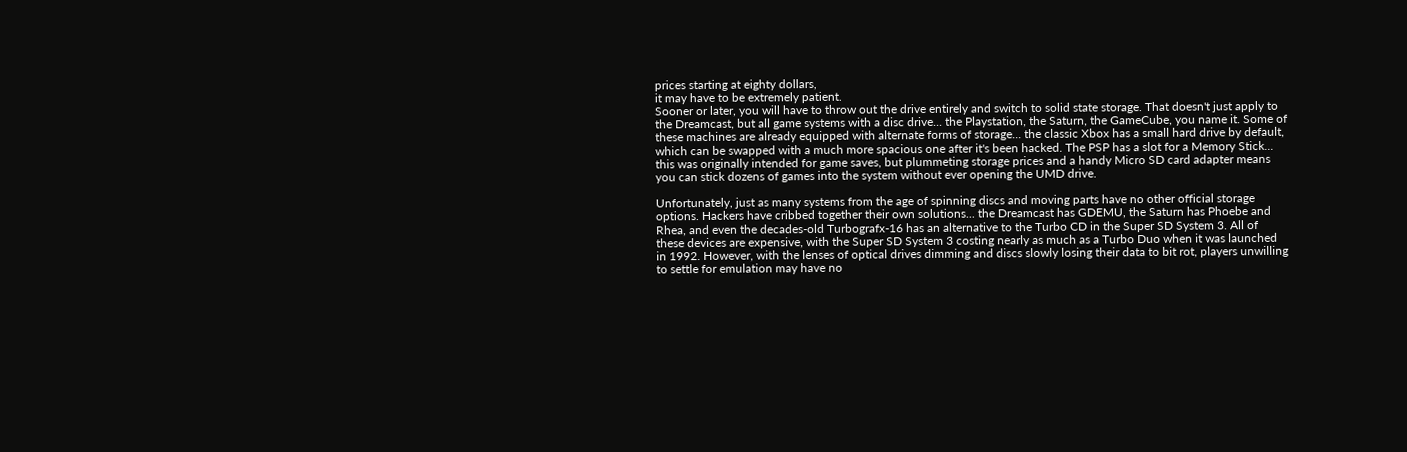prices starting at eighty dollars,
it may have to be extremely patient.
Sooner or later, you will have to throw out the drive entirely and switch to solid state storage. That doesn't just apply to the Dreamcast, but all game systems with a disc drive... the Playstation, the Saturn, the GameCube, you name it. Some of these machines are already equipped with alternate forms of storage... the classic Xbox has a small hard drive by default, which can be swapped with a much more spacious one after it's been hacked. The PSP has a slot for a Memory Stick... this was originally intended for game saves, but plummeting storage prices and a handy Micro SD card adapter means you can stick dozens of games into the system without ever opening the UMD drive.

Unfortunately, just as many systems from the age of spinning discs and moving parts have no other official storage options. Hackers have cribbed together their own solutions... the Dreamcast has GDEMU, the Saturn has Phoebe and Rhea, and even the decades-old Turbografx-16 has an alternative to the Turbo CD in the Super SD System 3. All of these devices are expensive, with the Super SD System 3 costing nearly as much as a Turbo Duo when it was launched in 1992. However, with the lenses of optical drives dimming and discs slowly losing their data to bit rot, players unwilling to settle for emulation may have no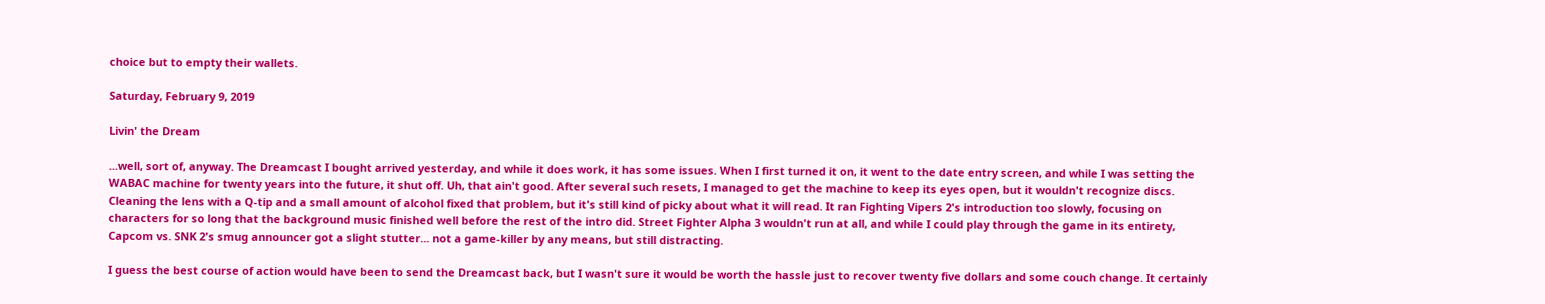choice but to empty their wallets.

Saturday, February 9, 2019

Livin' the Dream

...well, sort of, anyway. The Dreamcast I bought arrived yesterday, and while it does work, it has some issues. When I first turned it on, it went to the date entry screen, and while I was setting the WABAC machine for twenty years into the future, it shut off. Uh, that ain't good. After several such resets, I managed to get the machine to keep its eyes open, but it wouldn't recognize discs. Cleaning the lens with a Q-tip and a small amount of alcohol fixed that problem, but it's still kind of picky about what it will read. It ran Fighting Vipers 2's introduction too slowly, focusing on characters for so long that the background music finished well before the rest of the intro did. Street Fighter Alpha 3 wouldn't run at all, and while I could play through the game in its entirety, Capcom vs. SNK 2's smug announcer got a slight stutter... not a game-killer by any means, but still distracting.

I guess the best course of action would have been to send the Dreamcast back, but I wasn't sure it would be worth the hassle just to recover twenty five dollars and some couch change. It certainly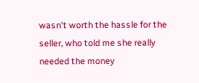wasn't worth the hassle for the seller, who told me she really needed the money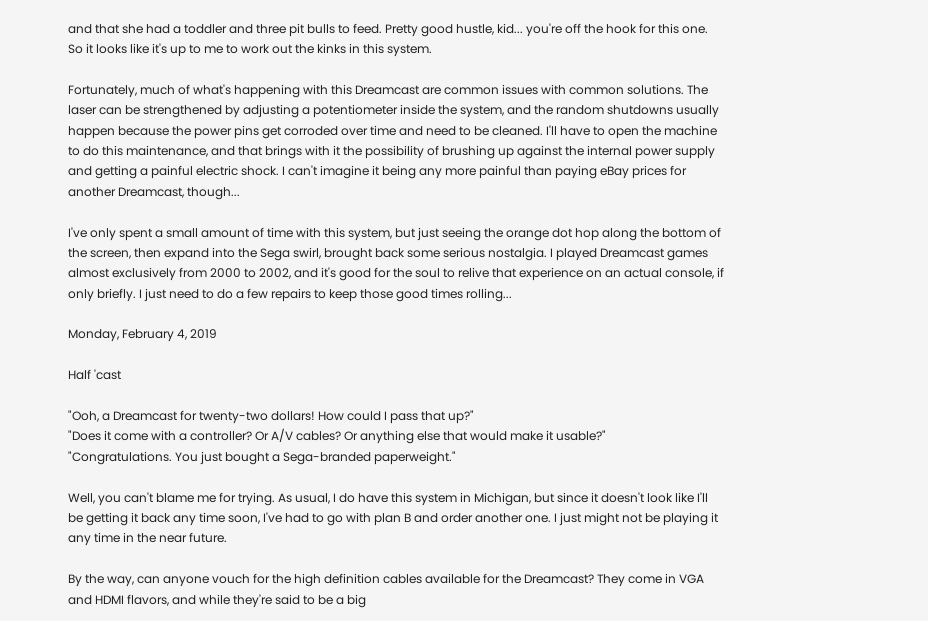and that she had a toddler and three pit bulls to feed. Pretty good hustle, kid... you're off the hook for this one. So it looks like it's up to me to work out the kinks in this system.

Fortunately, much of what's happening with this Dreamcast are common issues with common solutions. The laser can be strengthened by adjusting a potentiometer inside the system, and the random shutdowns usually happen because the power pins get corroded over time and need to be cleaned. I'll have to open the machine to do this maintenance, and that brings with it the possibility of brushing up against the internal power supply and getting a painful electric shock. I can't imagine it being any more painful than paying eBay prices for another Dreamcast, though...

I've only spent a small amount of time with this system, but just seeing the orange dot hop along the bottom of the screen, then expand into the Sega swirl, brought back some serious nostalgia. I played Dreamcast games almost exclusively from 2000 to 2002, and it's good for the soul to relive that experience on an actual console, if only briefly. I just need to do a few repairs to keep those good times rolling...

Monday, February 4, 2019

Half 'cast

"Ooh, a Dreamcast for twenty-two dollars! How could I pass that up?"
"Does it come with a controller? Or A/V cables? Or anything else that would make it usable?"
"Congratulations. You just bought a Sega-branded paperweight."

Well, you can't blame me for trying. As usual, I do have this system in Michigan, but since it doesn't look like I'll be getting it back any time soon, I've had to go with plan B and order another one. I just might not be playing it any time in the near future.

By the way, can anyone vouch for the high definition cables available for the Dreamcast? They come in VGA and HDMI flavors, and while they're said to be a big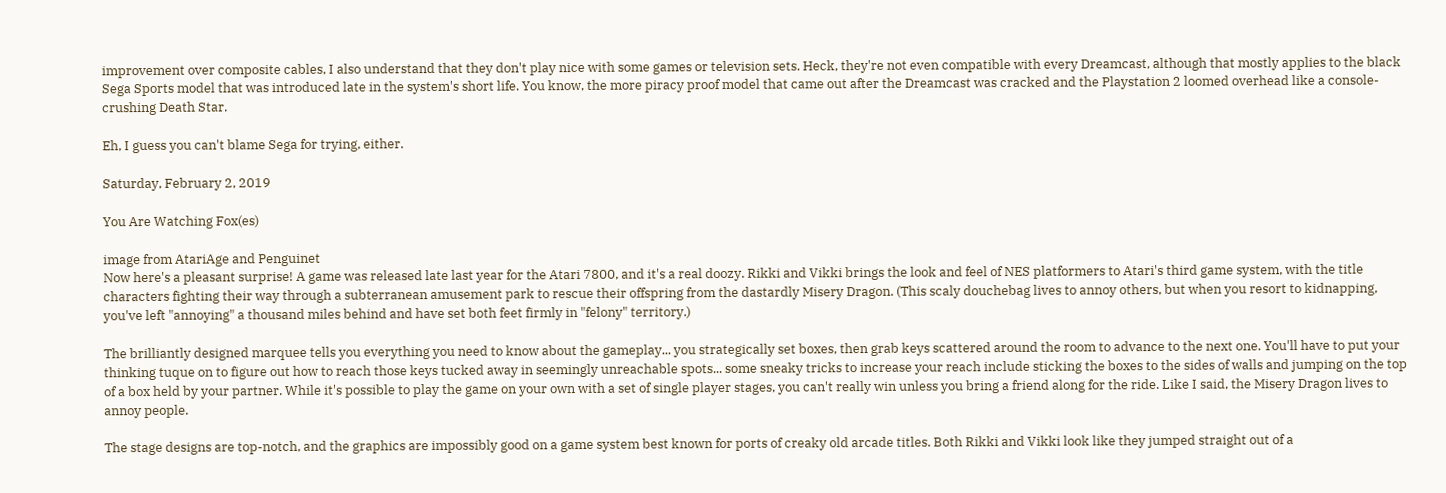improvement over composite cables, I also understand that they don't play nice with some games or television sets. Heck, they're not even compatible with every Dreamcast, although that mostly applies to the black Sega Sports model that was introduced late in the system's short life. You know, the more piracy proof model that came out after the Dreamcast was cracked and the Playstation 2 loomed overhead like a console-crushing Death Star.

Eh, I guess you can't blame Sega for trying, either.

Saturday, February 2, 2019

You Are Watching Fox(es)

image from AtariAge and Penguinet
Now here's a pleasant surprise! A game was released late last year for the Atari 7800, and it's a real doozy. Rikki and Vikki brings the look and feel of NES platformers to Atari's third game system, with the title characters fighting their way through a subterranean amusement park to rescue their offspring from the dastardly Misery Dragon. (This scaly douchebag lives to annoy others, but when you resort to kidnapping, you've left "annoying" a thousand miles behind and have set both feet firmly in "felony" territory.)

The brilliantly designed marquee tells you everything you need to know about the gameplay... you strategically set boxes, then grab keys scattered around the room to advance to the next one. You'll have to put your thinking tuque on to figure out how to reach those keys tucked away in seemingly unreachable spots... some sneaky tricks to increase your reach include sticking the boxes to the sides of walls and jumping on the top of a box held by your partner. While it's possible to play the game on your own with a set of single player stages, you can't really win unless you bring a friend along for the ride. Like I said, the Misery Dragon lives to annoy people.

The stage designs are top-notch, and the graphics are impossibly good on a game system best known for ports of creaky old arcade titles. Both Rikki and Vikki look like they jumped straight out of a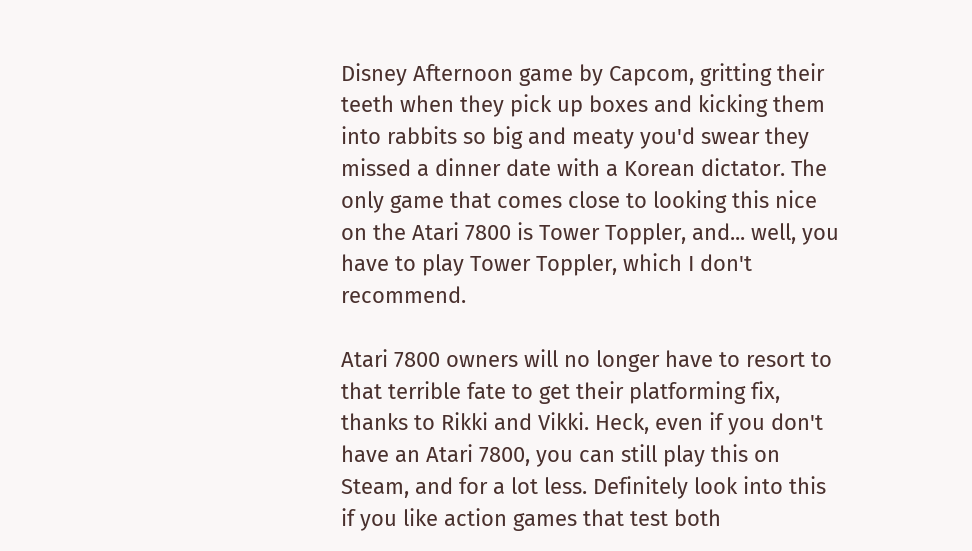Disney Afternoon game by Capcom, gritting their teeth when they pick up boxes and kicking them into rabbits so big and meaty you'd swear they missed a dinner date with a Korean dictator. The only game that comes close to looking this nice on the Atari 7800 is Tower Toppler, and... well, you have to play Tower Toppler, which I don't recommend.

Atari 7800 owners will no longer have to resort to that terrible fate to get their platforming fix, thanks to Rikki and Vikki. Heck, even if you don't have an Atari 7800, you can still play this on Steam, and for a lot less. Definitely look into this if you like action games that test both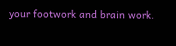your footwork and brain work.